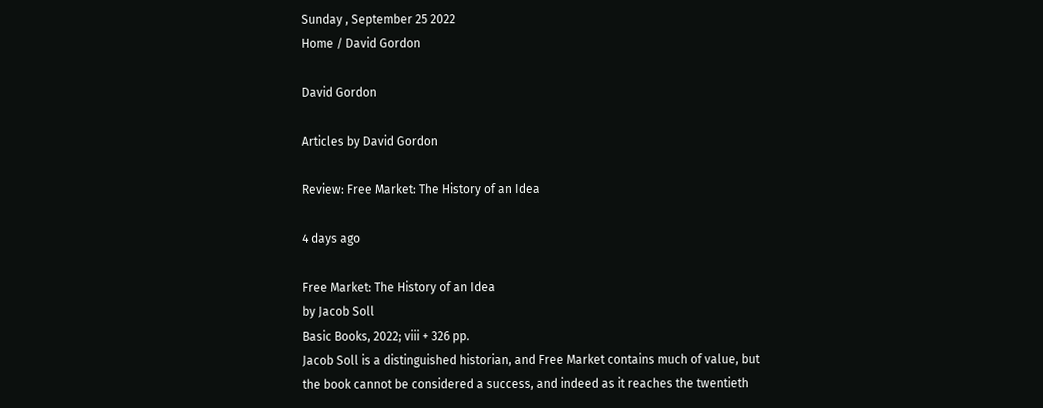Sunday , September 25 2022
Home / David Gordon

David Gordon

Articles by David Gordon

Review: Free Market: The History of an Idea

4 days ago

Free Market: The History of an Idea
by Jacob Soll
Basic Books, 2022; viii + 326 pp.
Jacob Soll is a distinguished historian, and Free Market contains much of value, but the book cannot be considered a success, and indeed as it reaches the twentieth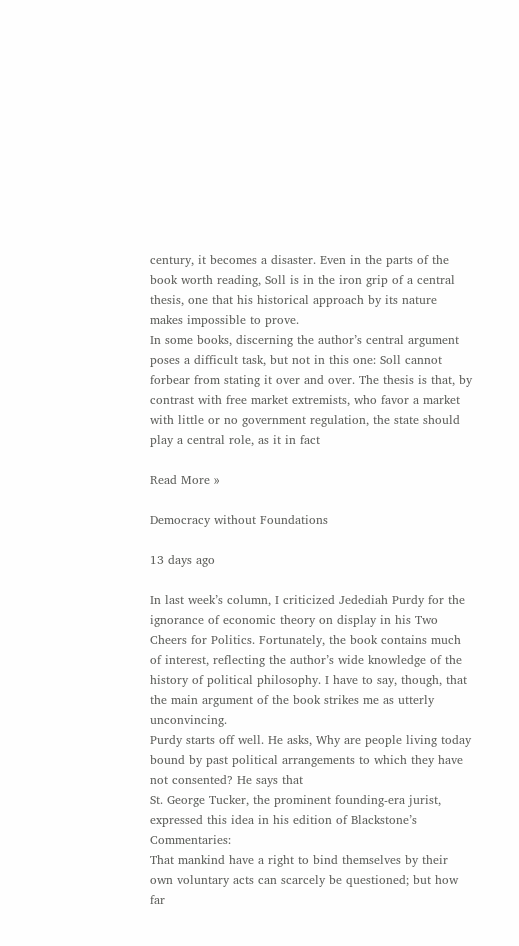century, it becomes a disaster. Even in the parts of the book worth reading, Soll is in the iron grip of a central thesis, one that his historical approach by its nature makes impossible to prove.
In some books, discerning the author’s central argument poses a difficult task, but not in this one: Soll cannot forbear from stating it over and over. The thesis is that, by contrast with free market extremists, who favor a market with little or no government regulation, the state should play a central role, as it in fact

Read More »

Democracy without Foundations

13 days ago

In last week’s column, I criticized Jedediah Purdy for the ignorance of economic theory on display in his Two Cheers for Politics. Fortunately, the book contains much of interest, reflecting the author’s wide knowledge of the history of political philosophy. I have to say, though, that the main argument of the book strikes me as utterly unconvincing.
Purdy starts off well. He asks, Why are people living today bound by past political arrangements to which they have not consented? He says that
St. George Tucker, the prominent founding-era jurist, expressed this idea in his edition of Blackstone’s Commentaries:
That mankind have a right to bind themselves by their own voluntary acts can scarcely be questioned; but how far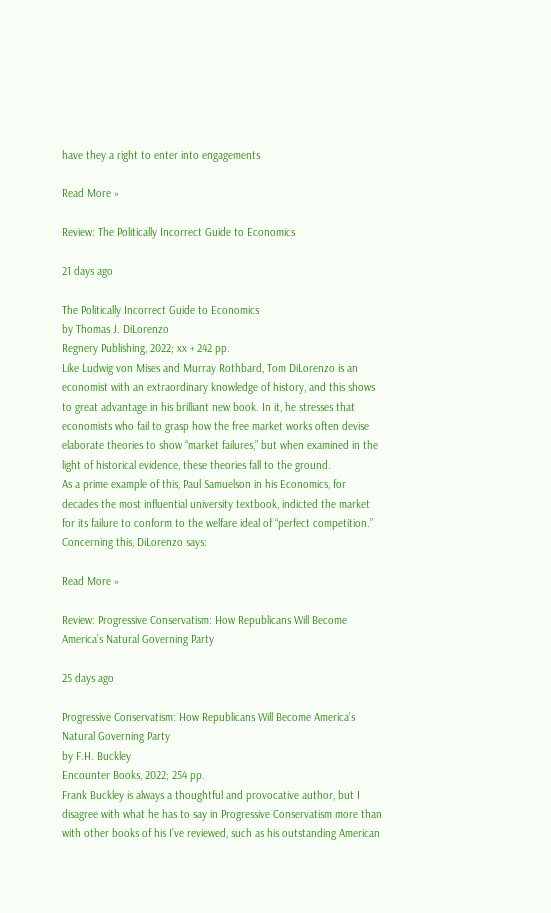have they a right to enter into engagements

Read More »

Review: The Politically Incorrect Guide to Economics

21 days ago

The Politically Incorrect Guide to Economics
by Thomas J. DiLorenzo
Regnery Publishing, 2022; xx + 242 pp.
Like Ludwig von Mises and Murray Rothbard, Tom DiLorenzo is an economist with an extraordinary knowledge of history, and this shows to great advantage in his brilliant new book. In it, he stresses that economists who fail to grasp how the free market works often devise elaborate theories to show “market failures,” but when examined in the light of historical evidence, these theories fall to the ground.
As a prime example of this, Paul Samuelson in his Economics, for decades the most influential university textbook, indicted the market for its failure to conform to the welfare ideal of “perfect competition.” Concerning this, DiLorenzo says:

Read More »

Review: Progressive Conservatism: How Republicans Will Become America’s Natural Governing Party

25 days ago

Progressive Conservatism: How Republicans Will Become America’s Natural Governing Party
by F.H. Buckley
Encounter Books, 2022; 254 pp.
Frank Buckley is always a thoughtful and provocative author, but I disagree with what he has to say in Progressive Conservatism more than with other books of his I’ve reviewed, such as his outstanding American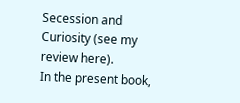Secession and Curiosity (see my review here).
In the present book,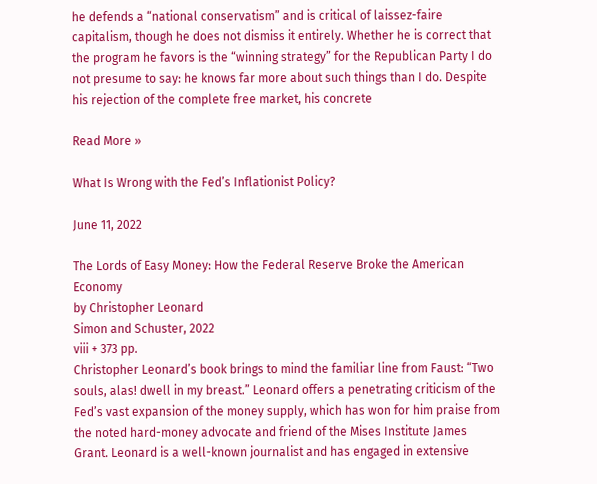he defends a “national conservatism” and is critical of laissez-faire capitalism, though he does not dismiss it entirely. Whether he is correct that the program he favors is the “winning strategy” for the Republican Party I do not presume to say: he knows far more about such things than I do. Despite his rejection of the complete free market, his concrete

Read More »

What Is Wrong with the Fed’s Inflationist Policy?

June 11, 2022

The Lords of Easy Money: How the Federal Reserve Broke the American Economy
by Christopher Leonard
Simon and Schuster, 2022
viii + 373 pp.
Christopher Leonard’s book brings to mind the familiar line from Faust: “Two souls, alas! dwell in my breast.” Leonard offers a penetrating criticism of the Fed’s vast expansion of the money supply, which has won for him praise from the noted hard-money advocate and friend of the Mises Institute James Grant. Leonard is a well-known journalist and has engaged in extensive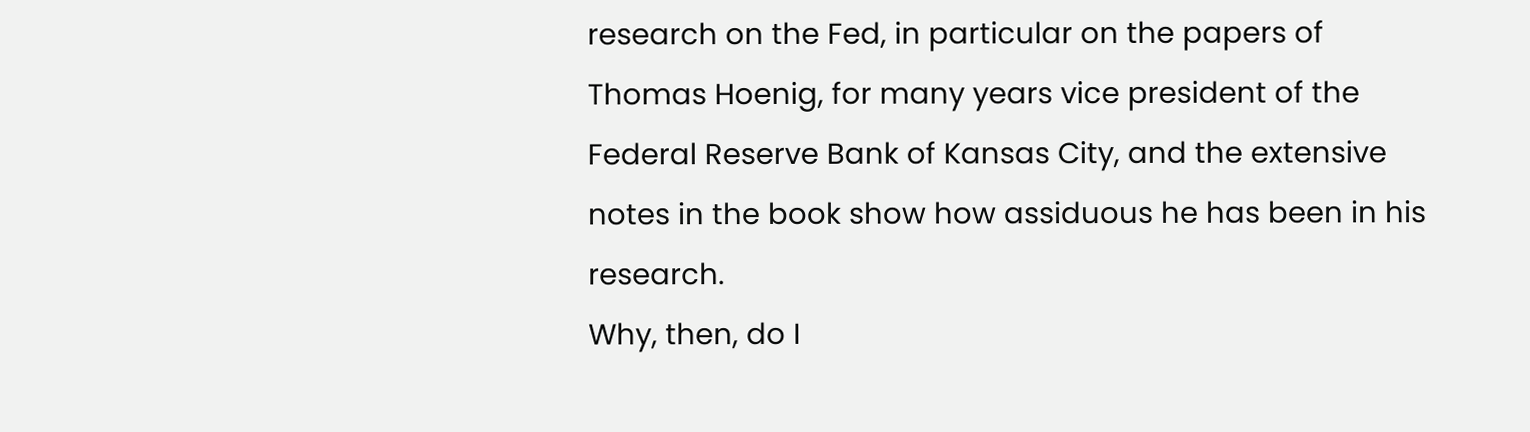research on the Fed, in particular on the papers of Thomas Hoenig, for many years vice president of the Federal Reserve Bank of Kansas City, and the extensive notes in the book show how assiduous he has been in his research.
Why, then, do I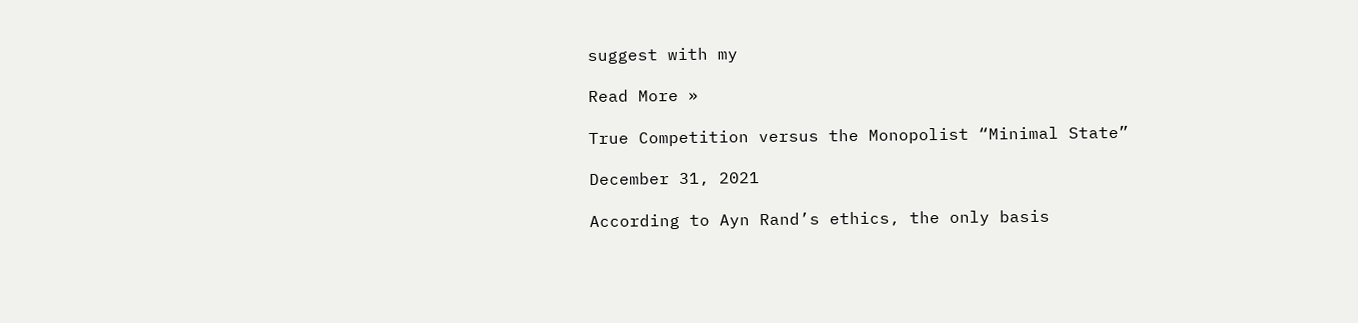suggest with my

Read More »

True Competition versus the Monopolist “Minimal State”

December 31, 2021

According to Ayn Rand’s ethics, the only basis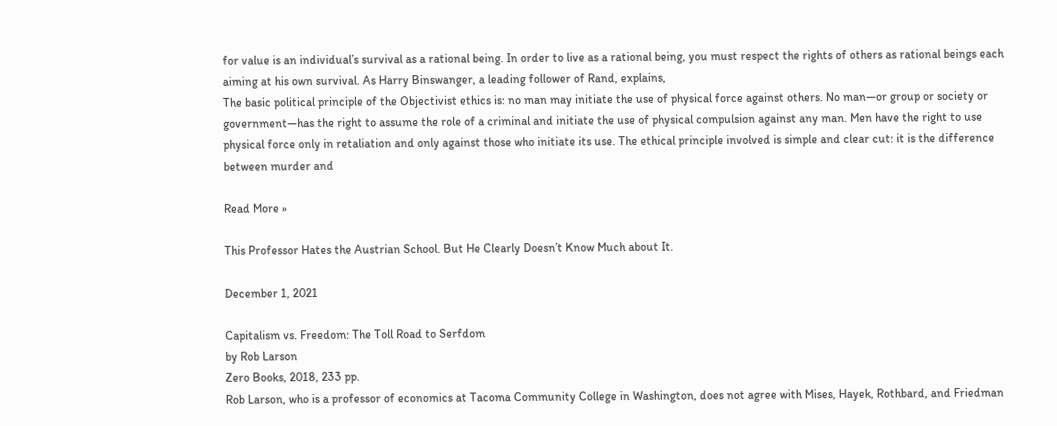for value is an individual’s survival as a rational being. In order to live as a rational being, you must respect the rights of others as rational beings each aiming at his own survival. As Harry Binswanger, a leading follower of Rand, explains,
The basic political principle of the Objectivist ethics is: no man may initiate the use of physical force against others. No man—or group or society or government—has the right to assume the role of a criminal and initiate the use of physical compulsion against any man. Men have the right to use physical force only in retaliation and only against those who initiate its use. The ethical principle involved is simple and clear cut: it is the difference between murder and

Read More »

This Professor Hates the Austrian School. But He Clearly Doesn’t Know Much about It.

December 1, 2021

Capitalism vs. Freedom: The Toll Road to Serfdom
by Rob Larson
Zero Books, 2018, 233 pp.
Rob Larson, who is a professor of economics at Tacoma Community College in Washington, does not agree with Mises, Hayek, Rothbard, and Friedman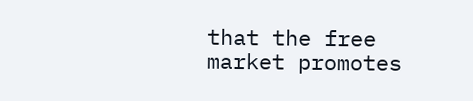that the free market promotes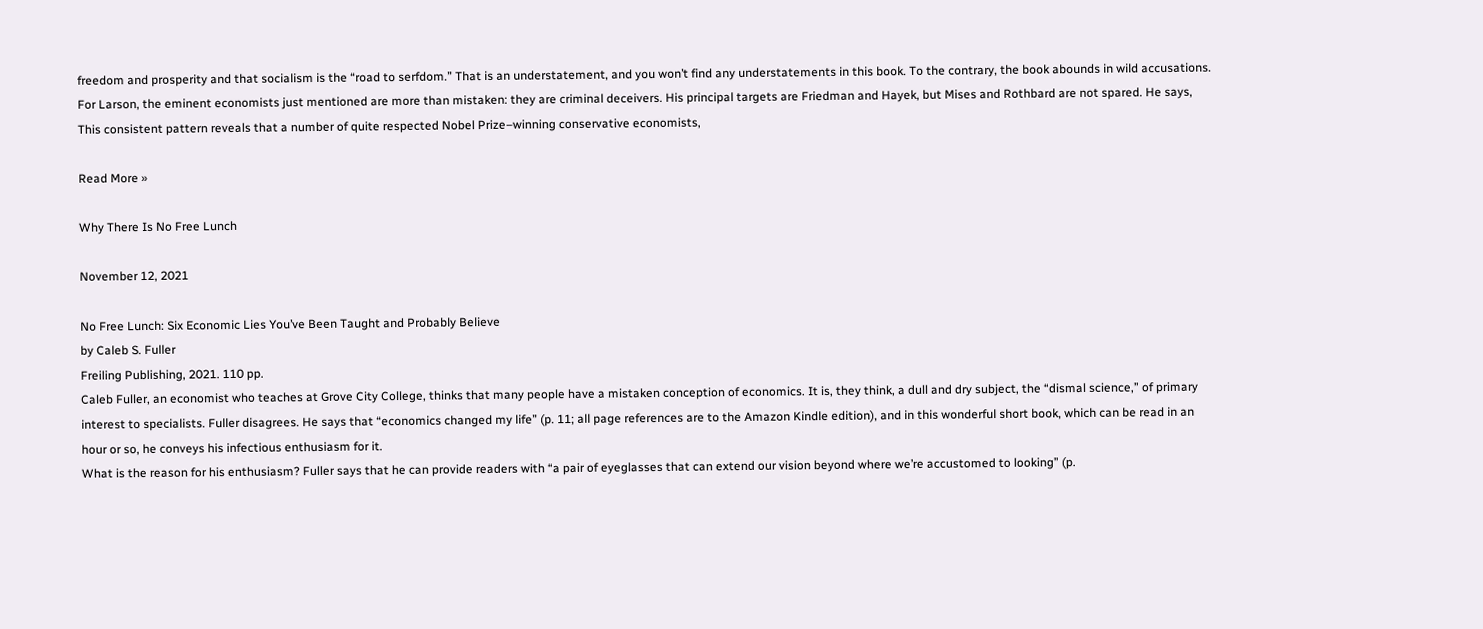freedom and prosperity and that socialism is the “road to serfdom.” That is an understatement, and you won’t find any understatements in this book. To the contrary, the book abounds in wild accusations.
For Larson, the eminent economists just mentioned are more than mistaken: they are criminal deceivers. His principal targets are Friedman and Hayek, but Mises and Rothbard are not spared. He says,
This consistent pattern reveals that a number of quite respected Nobel Prize–winning conservative economists,

Read More »

Why There Is No Free Lunch

November 12, 2021

No Free Lunch: Six Economic Lies You’ve Been Taught and Probably Believe
by Caleb S. Fuller
Freiling Publishing, 2021. 110 pp.
Caleb Fuller, an economist who teaches at Grove City College, thinks that many people have a mistaken conception of economics. It is, they think, a dull and dry subject, the “dismal science,” of primary interest to specialists. Fuller disagrees. He says that “economics changed my life” (p. 11; all page references are to the Amazon Kindle edition), and in this wonderful short book, which can be read in an hour or so, he conveys his infectious enthusiasm for it.
What is the reason for his enthusiasm? Fuller says that he can provide readers with “a pair of eyeglasses that can extend our vision beyond where we’re accustomed to looking” (p.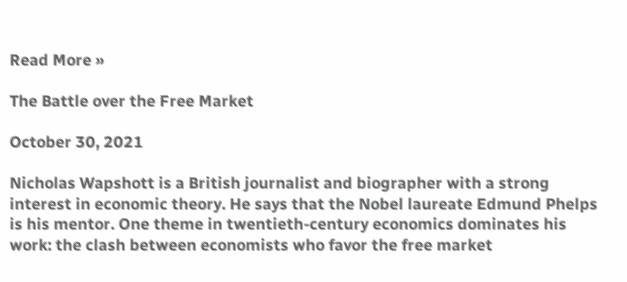Read More »

The Battle over the Free Market

October 30, 2021

Nicholas Wapshott is a British journalist and biographer with a strong interest in economic theory. He says that the Nobel laureate Edmund Phelps is his mentor. One theme in twentieth-century economics dominates his work: the clash between economists who favor the free market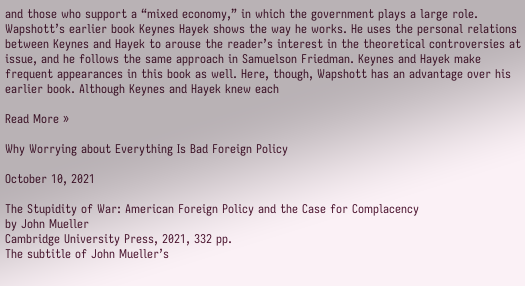and those who support a “mixed economy,” in which the government plays a large role. Wapshott’s earlier book Keynes Hayek shows the way he works. He uses the personal relations between Keynes and Hayek to arouse the reader’s interest in the theoretical controversies at issue, and he follows the same approach in Samuelson Friedman. Keynes and Hayek make frequent appearances in this book as well. Here, though, Wapshott has an advantage over his earlier book. Although Keynes and Hayek knew each

Read More »

Why Worrying about Everything Is Bad Foreign Policy

October 10, 2021

The Stupidity of War: American Foreign Policy and the Case for Complacency
by John Mueller
Cambridge University Press, 2021, 332 pp.
The subtitle of John Mueller’s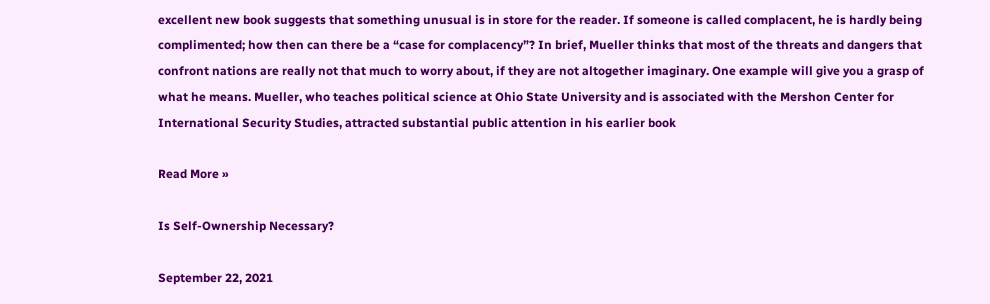excellent new book suggests that something unusual is in store for the reader. If someone is called complacent, he is hardly being complimented; how then can there be a “case for complacency”? In brief, Mueller thinks that most of the threats and dangers that confront nations are really not that much to worry about, if they are not altogether imaginary. One example will give you a grasp of what he means. Mueller, who teaches political science at Ohio State University and is associated with the Mershon Center for International Security Studies, attracted substantial public attention in his earlier book

Read More »

Is Self-Ownership Necessary?

September 22, 2021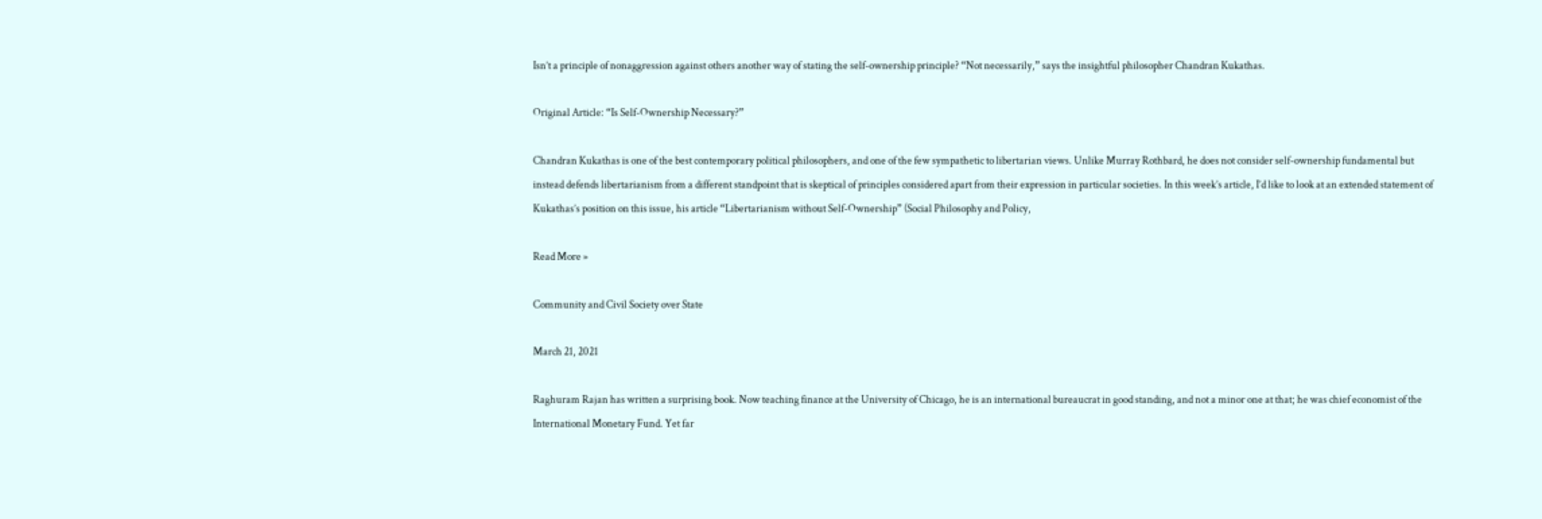Isn’t a principle of nonaggression against others another way of stating the self-ownership principle? “Not necessarily,” says the insightful philosopher Chandran Kukathas.

Original Article: “Is Self-Ownership Necessary?”

Chandran Kukathas is one of the best contemporary political philosophers, and one of the few sympathetic to libertarian views. Unlike Murray Rothbard, he does not consider self-ownership fundamental but instead defends libertarianism from a different standpoint that is skeptical of principles considered apart from their expression in particular societies. In this week’s article, I’d like to look at an extended statement of Kukathas’s position on this issue, his article “Libertarianism without Self-Ownership” (Social Philosophy and Policy,

Read More »

Community and Civil Society over State

March 21, 2021

Raghuram Rajan has written a surprising book. Now teaching finance at the University of Chicago, he is an international bureaucrat in good standing, and not a minor one at that; he was chief economist of the International Monetary Fund. Yet far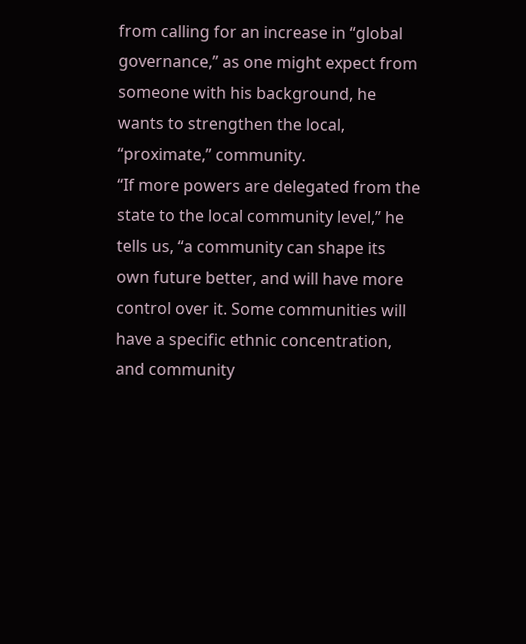from calling for an increase in “global governance,” as one might expect from someone with his background, he wants to strengthen the local, “proximate,” community.
“If more powers are delegated from the state to the local community level,” he tells us, “a community can shape its own future better, and will have more control over it. Some communities will have a specific ethnic concentration, and community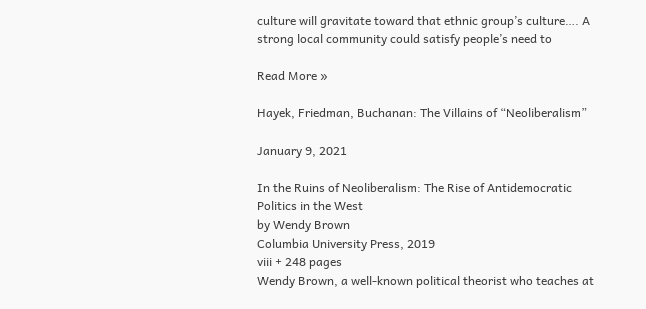culture will gravitate toward that ethnic group’s culture…. A strong local community could satisfy people’s need to

Read More »

Hayek, Friedman, Buchanan: The Villains of “Neoliberalism”

January 9, 2021

In the Ruins of Neoliberalism: The Rise of Antidemocratic Politics in the West
by Wendy Brown
Columbia University Press, 2019
viii + 248 pages
Wendy Brown, a well-known political theorist who teaches at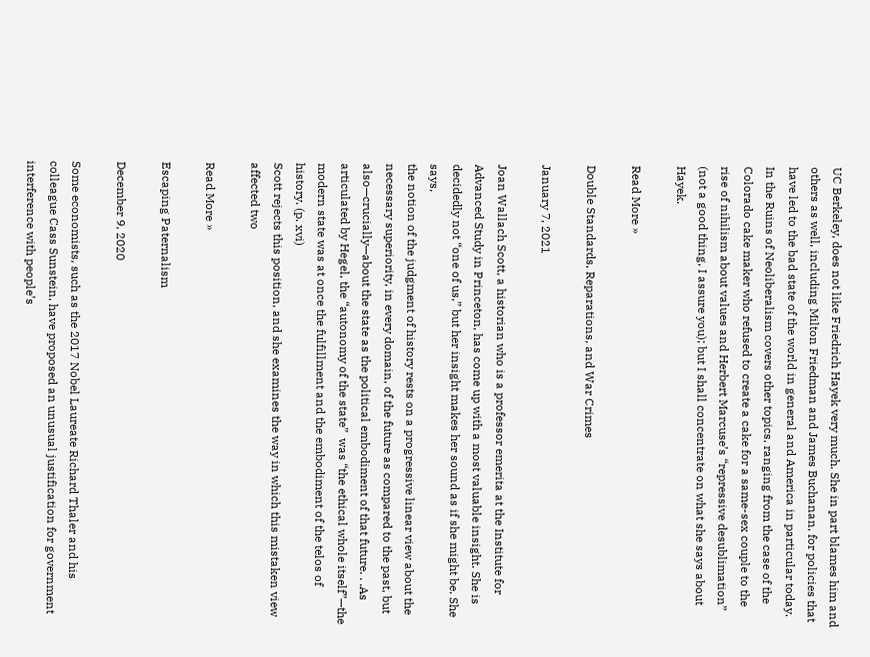UC Berkeley, does not like Friedrich Hayek very much. She in part blames him and others as well, including Milton Friedman and James Buchanan, for policies that have led to the bad state of the world in general and America in particular today. In the Ruins of Neoliberalism covers other topics, ranging from the case of the Colorado cake maker who refused to create a cake for a same-sex couple to the rise of nihilism about values and Herbert Marcuse’s “repressive desublimation” (not a good thing, I assure you); but I shall concentrate on what she says about Hayek.

Read More »

Double Standards, Reparations, and War Crimes

January 7, 2021

Joan Wallach Scott, a historian who is a professor emerita at the Institute for Advanced Study in Princeton, has come up with a most valuable insight. She is decidedly not “one of us,” but her insight makes her sound as if she might be. She says,
the notion of the judgment of history rests on a progressive linear view about the necessary superiority, in every domain, of the future as compared to the past, but also—crucially—about the state as the political embodiment of that future. . .As articulated by Hegel, the “autonomy of the state”  was “the ethical whole itself”—the modern state was at once the fulfillment and the embodiment of the telos of history. (p. xvi)
Scott rejects this position, and she examines the way in which this mistaken view affected two

Read More »

Escaping Paternalism

December 9, 2020

Some economists, such as the 2017 Nobel Laureate Richard Thaler and his colleague Cass Sunstein, have proposed an unusual justification for government interference with people’s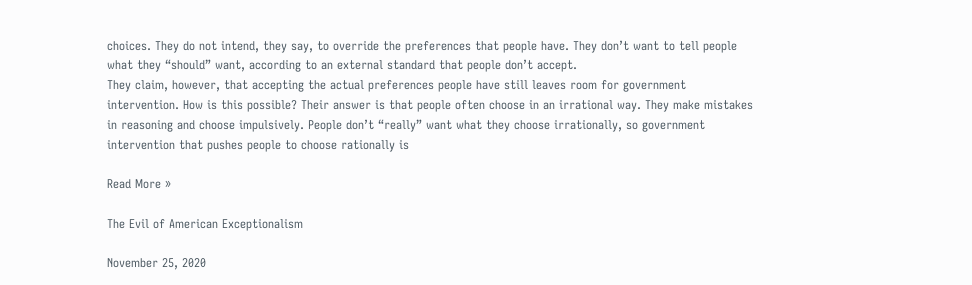choices. They do not intend, they say, to override the preferences that people have. They don’t want to tell people what they “should” want, according to an external standard that people don’t accept.
They claim, however, that accepting the actual preferences people have still leaves room for government intervention. How is this possible? Their answer is that people often choose in an irrational way. They make mistakes in reasoning and choose impulsively. People don’t “really” want what they choose irrationally, so government intervention that pushes people to choose rationally is

Read More »

The Evil of American Exceptionalism

November 25, 2020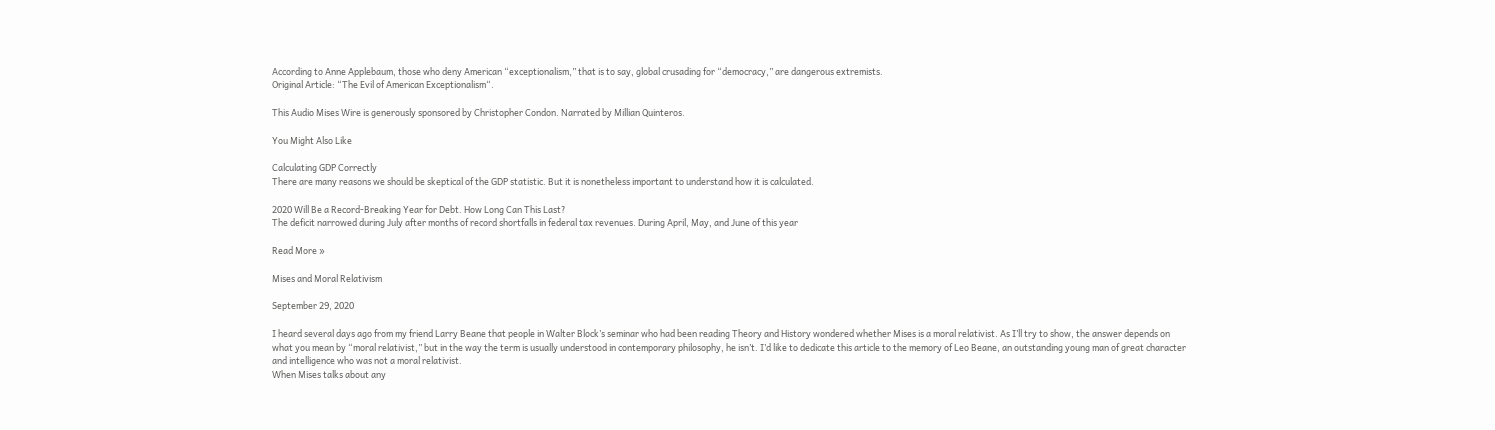According to Anne Applebaum, those who deny American “exceptionalism,” that is to say, global crusading for “democracy,” are dangerous extremists.
Original Article: “The Evil of American Exceptionalism“.

This Audio Mises Wire is generously sponsored by Christopher Condon. Narrated by Millian Quinteros.

You Might Also Like

Calculating GDP Correctly
There are many reasons we should be skeptical of the GDP statistic. But it is nonetheless important to understand how it is calculated.

2020 Will Be a Record-Breaking Year for Debt. How Long Can This Last?
The deficit narrowed during July after months of record shortfalls in federal tax revenues. During April, May, and June of this year

Read More »

Mises and Moral Relativism

September 29, 2020

I heard several days ago from my friend Larry Beane that people in Walter Block’s seminar who had been reading Theory and History wondered whether Mises is a moral relativist. As I’ll try to show, the answer depends on what you mean by “moral relativist,” but in the way the term is usually understood in contemporary philosophy, he isn’t. I’d like to dedicate this article to the memory of Leo Beane, an outstanding young man of great character and intelligence who was not a moral relativist.
When Mises talks about any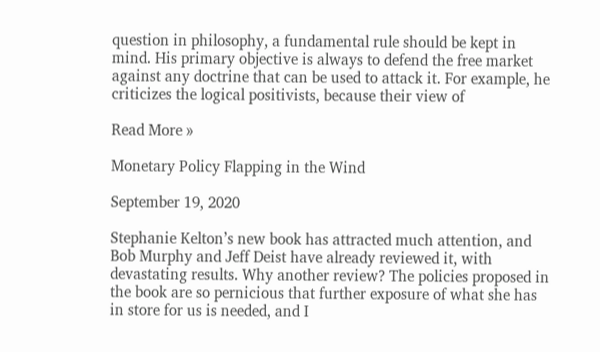question in philosophy, a fundamental rule should be kept in mind. His primary objective is always to defend the free market against any doctrine that can be used to attack it. For example, he criticizes the logical positivists, because their view of

Read More »

Monetary Policy Flapping in the Wind

September 19, 2020

Stephanie Kelton’s new book has attracted much attention, and Bob Murphy and Jeff Deist have already reviewed it, with devastating results. Why another review? The policies proposed in the book are so pernicious that further exposure of what she has in store for us is needed, and I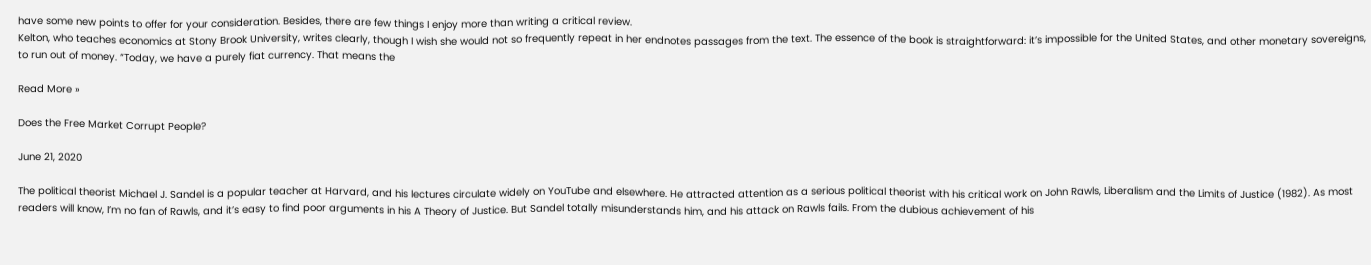have some new points to offer for your consideration. Besides, there are few things I enjoy more than writing a critical review.
Kelton, who teaches economics at Stony Brook University, writes clearly, though I wish she would not so frequently repeat in her endnotes passages from the text. The essence of the book is straightforward: it’s impossible for the United States, and other monetary sovereigns, to run out of money. “Today, we have a purely fiat currency. That means the

Read More »

Does the Free Market Corrupt People?

June 21, 2020

The political theorist Michael J. Sandel is a popular teacher at Harvard, and his lectures circulate widely on YouTube and elsewhere. He attracted attention as a serious political theorist with his critical work on John Rawls, Liberalism and the Limits of Justice (1982). As most readers will know, I’m no fan of Rawls, and it’s easy to find poor arguments in his A Theory of Justice. But Sandel totally misunderstands him, and his attack on Rawls fails. From the dubious achievement of his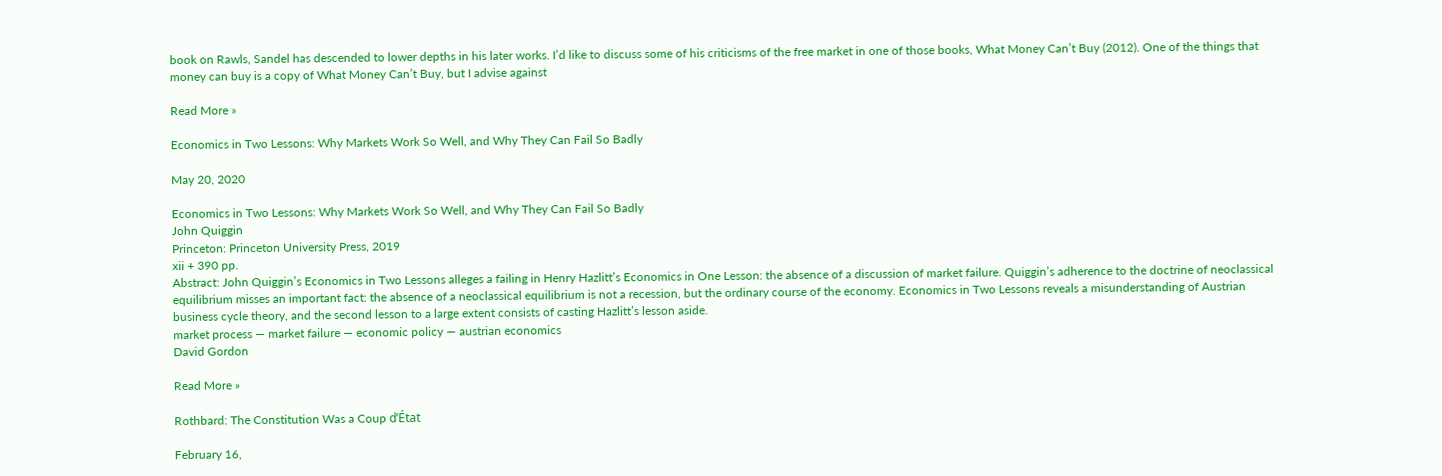book on Rawls, Sandel has descended to lower depths in his later works. I’d like to discuss some of his criticisms of the free market in one of those books, What Money Can’t Buy (2012). One of the things that money can buy is a copy of What Money Can’t Buy, but I advise against

Read More »

Economics in Two Lessons: Why Markets Work So Well, and Why They Can Fail So Badly

May 20, 2020

Economics in Two Lessons: Why Markets Work So Well, and Why They Can Fail So Badly
John Quiggin
Princeton: Princeton University Press, 2019
xii + 390 pp.
Abstract: John Quiggin’s Economics in Two Lessons alleges a failing in Henry Hazlitt’s Economics in One Lesson: the absence of a discussion of market failure. Quiggin’s adherence to the doctrine of neoclassical equilibrium misses an important fact: the absence of a neoclassical equilibrium is not a recession, but the ordinary course of the economy. Economics in Two Lessons reveals a misunderstanding of Austrian business cycle theory, and the second lesson to a large extent consists of casting Hazlitt’s lesson aside.
market process — market failure — economic policy — austrian economics
David Gordon

Read More »

Rothbard: The Constitution Was a Coup d’État

February 16,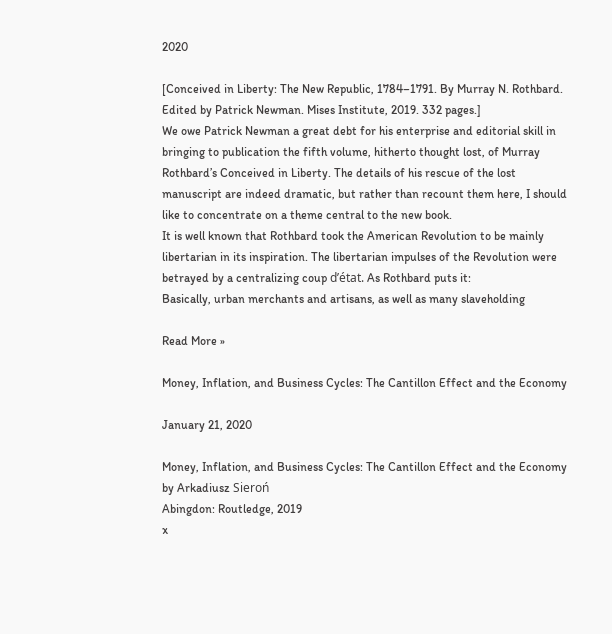2020

[Conceived in Liberty: The New Republic, 1784–1791. By Murray N. Rothbard. Edited by Patrick Newman. Mises Institute, 2019. 332 pages.]
We owe Patrick Newman a great debt for his enterprise and editorial skill in bringing to publication the fifth volume, hitherto thought lost, of Murray Rothbard’s Conceived in Liberty. The details of his rescue of the lost manuscript are indeed dramatic, but rather than recount them here, I should like to concentrate on a theme central to the new book.
It is well known that Rothbard took the American Revolution to be mainly libertarian in its inspiration. The libertarian impulses of the Revolution were betrayed by a centralizing coup d’état. As Rothbard puts it:
Basically, urban merchants and artisans, as well as many slaveholding

Read More »

Money, Inflation, and Business Cycles: The Cantillon Effect and the Economy

January 21, 2020

Money, Inflation, and Business Cycles: The Cantillon Effect and the Economy
by Arkadiusz Sieroń
Abingdon: Routledge, 2019
x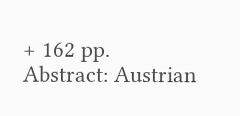+ 162 pp.
Abstract: Austrian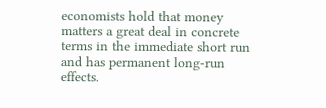economists hold that money matters a great deal in concrete terms in the immediate short run and has permanent long-run effects.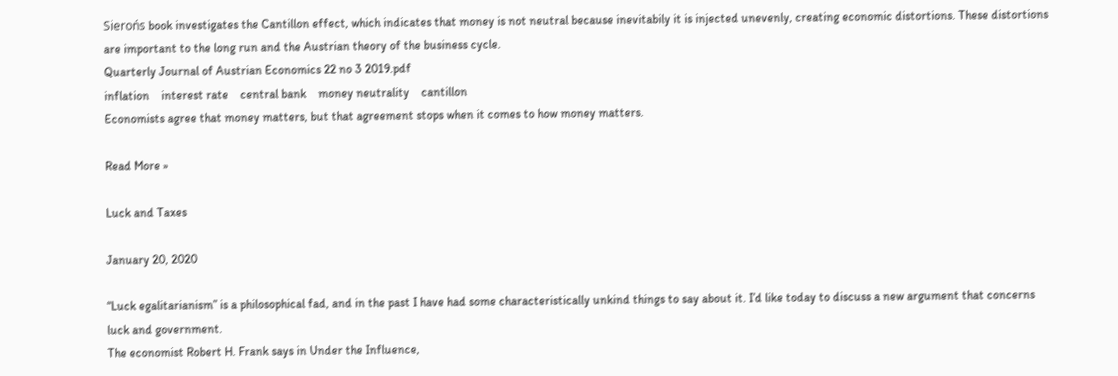Sierońs book investigates the Cantillon effect, which indicates that money is not neutral because inevitabily it is injected unevenly, creating economic distortions. These distortions are important to the long run and the Austrian theory of the business cycle.
Quarterly Journal of Austrian Economics 22 no 3 2019.pdf
inflation    interest rate    central bank    money neutrality    cantillon
Economists agree that money matters, but that agreement stops when it comes to how money matters.

Read More »

Luck and Taxes

January 20, 2020

“Luck egalitarianism” is a philosophical fad, and in the past I have had some characteristically unkind things to say about it. I’d like today to discuss a new argument that concerns luck and government.
The economist Robert H. Frank says in Under the Influence,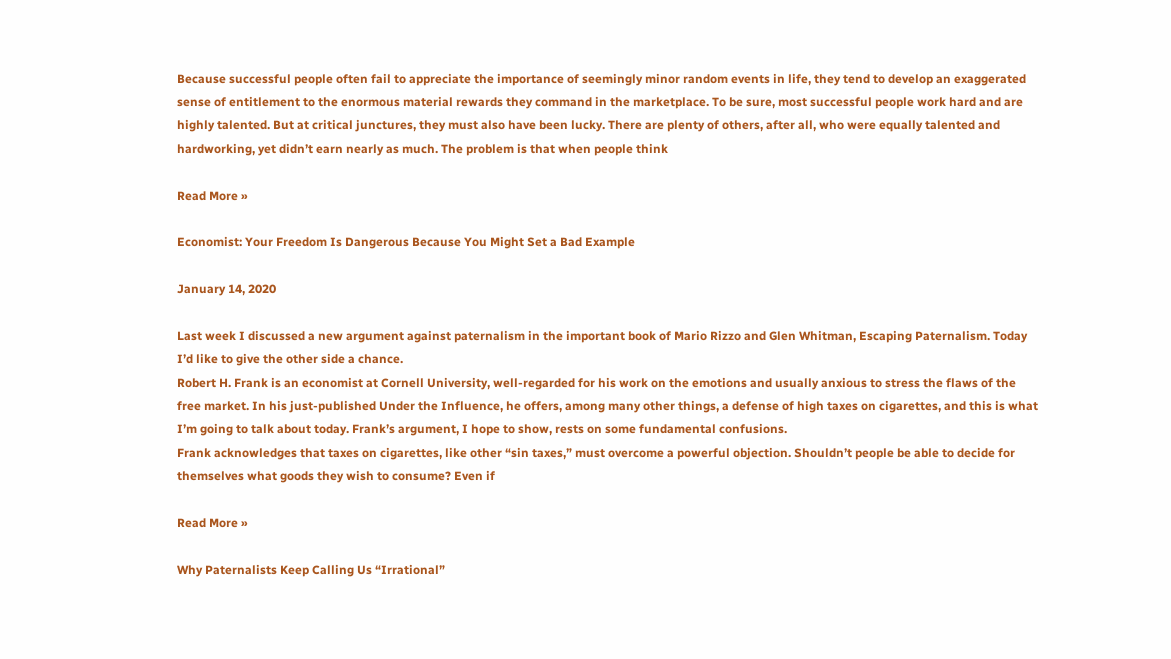Because successful people often fail to appreciate the importance of seemingly minor random events in life, they tend to develop an exaggerated sense of entitlement to the enormous material rewards they command in the marketplace. To be sure, most successful people work hard and are highly talented. But at critical junctures, they must also have been lucky. There are plenty of others, after all, who were equally talented and hardworking, yet didn’t earn nearly as much. The problem is that when people think

Read More »

Economist: Your Freedom Is Dangerous Because You Might Set a Bad Example

January 14, 2020

Last week I discussed a new argument against paternalism in the important book of Mario Rizzo and Glen Whitman, Escaping Paternalism. Today I’d like to give the other side a chance.
Robert H. Frank is an economist at Cornell University, well-regarded for his work on the emotions and usually anxious to stress the flaws of the free market. In his just-published Under the Influence, he offers, among many other things, a defense of high taxes on cigarettes, and this is what I’m going to talk about today. Frank’s argument, I hope to show, rests on some fundamental confusions.
Frank acknowledges that taxes on cigarettes, like other “sin taxes,” must overcome a powerful objection. Shouldn’t people be able to decide for themselves what goods they wish to consume? Even if

Read More »

Why Paternalists Keep Calling Us “Irrational”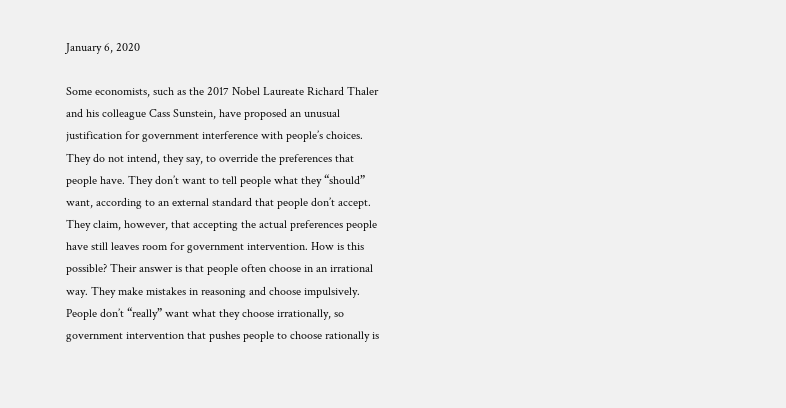January 6, 2020

Some economists, such as the 2017 Nobel Laureate Richard Thaler and his colleague Cass Sunstein, have proposed an unusual justification for government interference with people’s choices. They do not intend, they say, to override the preferences that people have. They don’t want to tell people what they “should” want, according to an external standard that people don’t accept.
They claim, however, that accepting the actual preferences people have still leaves room for government intervention. How is this possible? Their answer is that people often choose in an irrational way. They make mistakes in reasoning and choose impulsively. People don’t “really” want what they choose irrationally, so government intervention that pushes people to choose rationally is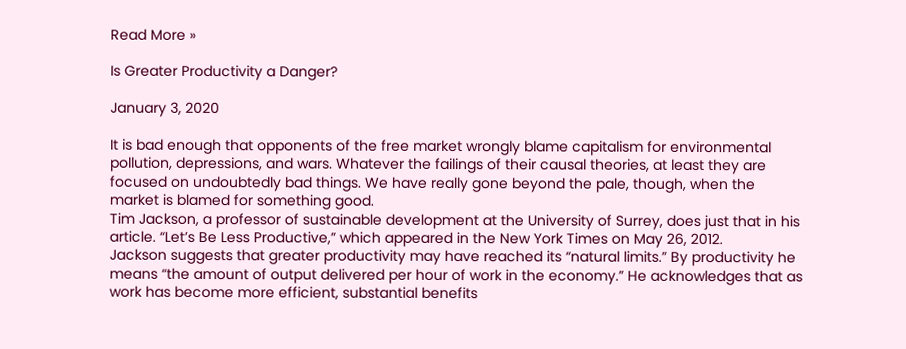Read More »

Is Greater Productivity a Danger?

January 3, 2020

It is bad enough that opponents of the free market wrongly blame capitalism for environmental pollution, depressions, and wars. Whatever the failings of their causal theories, at least they are focused on undoubtedly bad things. We have really gone beyond the pale, though, when the market is blamed for something good.
Tim Jackson, a professor of sustainable development at the University of Surrey, does just that in his article. “Let’s Be Less Productive,” which appeared in the New York Times on May 26, 2012.
Jackson suggests that greater productivity may have reached its “natural limits.” By productivity he means “the amount of output delivered per hour of work in the economy.” He acknowledges that as work has become more efficient, substantial benefits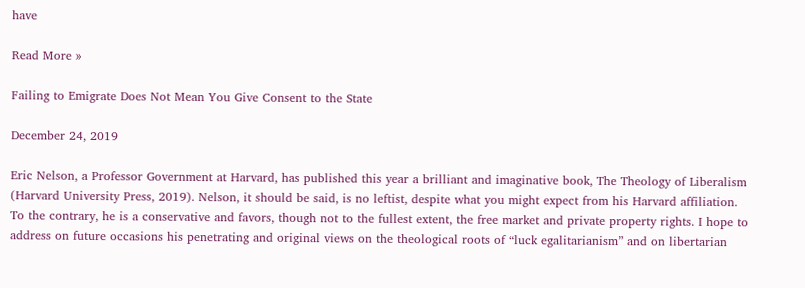have

Read More »

Failing to Emigrate Does Not Mean You Give Consent to the State

December 24, 2019

Eric Nelson, a Professor Government at Harvard, has published this year a brilliant and imaginative book, The Theology of Liberalism (Harvard University Press, 2019). Nelson, it should be said, is no leftist, despite what you might expect from his Harvard affiliation. To the contrary, he is a conservative and favors, though not to the fullest extent, the free market and private property rights. I hope to address on future occasions his penetrating and original views on the theological roots of “luck egalitarianism” and on libertarian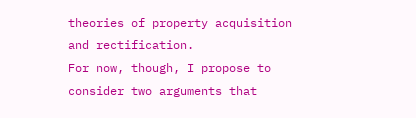theories of property acquisition and rectification.
For now, though, I propose to consider two arguments that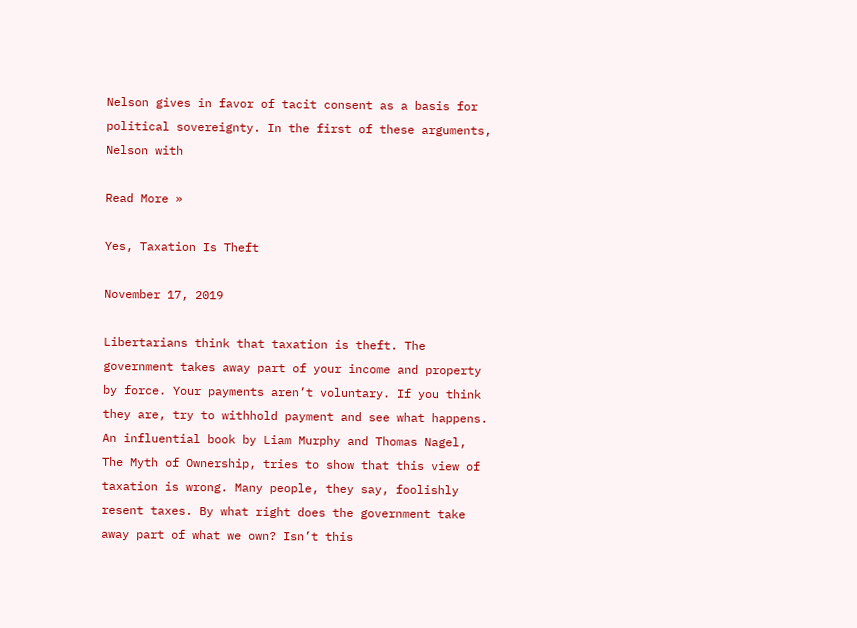Nelson gives in favor of tacit consent as a basis for political sovereignty. In the first of these arguments, Nelson with

Read More »

Yes, Taxation Is Theft

November 17, 2019

Libertarians think that taxation is theft. The government takes away part of your income and property by force. Your payments aren’t voluntary. If you think they are, try to withhold payment and see what happens.
An influential book by Liam Murphy and Thomas Nagel, The Myth of Ownership, tries to show that this view of taxation is wrong. Many people, they say, foolishly resent taxes. By what right does the government take away part of what we own? Isn’t this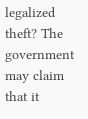legalized theft? The government may claim that it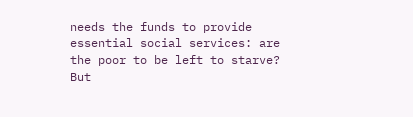needs the funds to provide essential social services: are the poor to be left to starve? But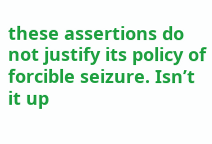these assertions do not justify its policy of forcible seizure. Isn’t it up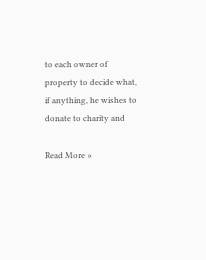to each owner of property to decide what, if anything, he wishes to donate to charity and

Read More »